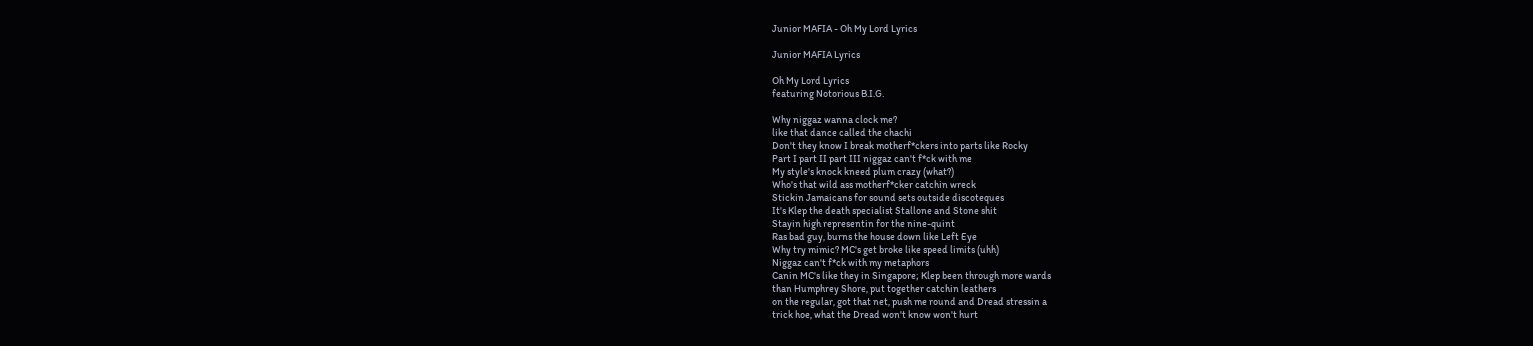Junior MAFIA - Oh My Lord Lyrics

Junior MAFIA Lyrics

Oh My Lord Lyrics
featuring Notorious B.I.G.

Why niggaz wanna clock me?
like that dance called the chachi
Don't they know I break motherf*ckers into parts like Rocky
Part I part II part III niggaz can't f*ck with me
My style's knock kneed plum crazy (what?)
Who's that wild ass motherf*cker catchin wreck
Stickin Jamaicans for sound sets outside discoteques
It's Klep the death specialist Stallone and Stone shit
Stayin high representin for the nine-quint
Ras bad guy, burns the house down like Left Eye
Why try mimic? MC's get broke like speed limits (uhh)
Niggaz can't f*ck with my metaphors
Canin MC's like they in Singapore; Klep been through more wards
than Humphrey Shore, put together catchin leathers
on the regular, got that net, push me round and Dread stressin a
trick hoe, what the Dread won't know won't hurt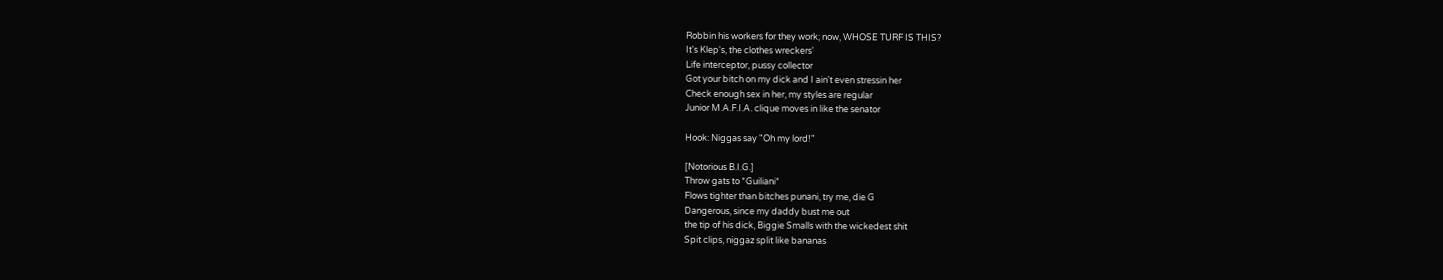Robbin his workers for they work; now, WHOSE TURF IS THIS?
It's Klep's, the clothes wreckers'
Life interceptor, pussy collector
Got your bitch on my dick and I ain't even stressin her
Check enough sex in her, my styles are regular
Junior M.A.F.I.A. clique moves in like the senator

Hook: Niggas say "Oh my lord!"

[Notorious B.I.G.]
Throw gats to *Guiliani*
Flows tighter than bitches punani, try me, die G
Dangerous, since my daddy bust me out
the tip of his dick, Biggie Smalls with the wickedest shit
Spit clips, niggaz split like bananas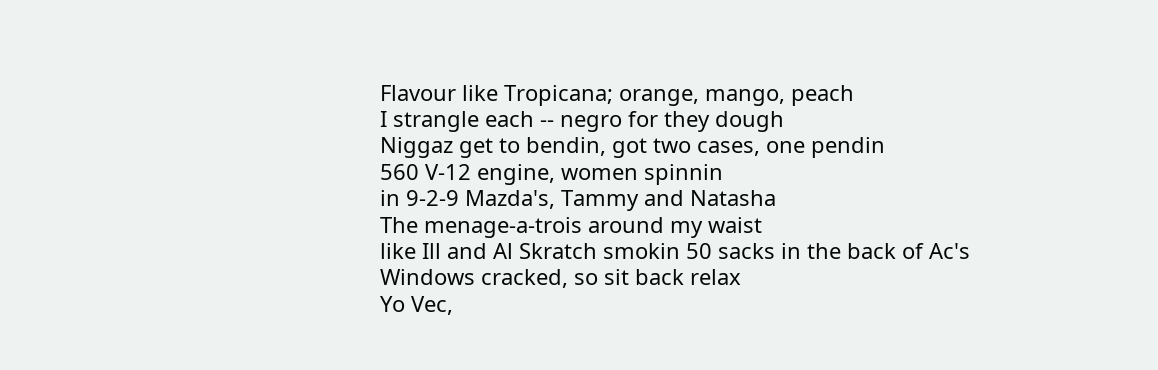Flavour like Tropicana; orange, mango, peach
I strangle each -- negro for they dough
Niggaz get to bendin, got two cases, one pendin
560 V-12 engine, women spinnin
in 9-2-9 Mazda's, Tammy and Natasha
The menage-a-trois around my waist
like Ill and Al Skratch smokin 50 sacks in the back of Ac's
Windows cracked, so sit back relax
Yo Vec,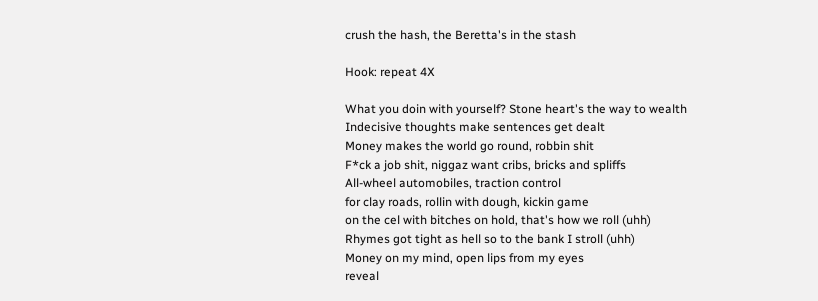crush the hash, the Beretta's in the stash

Hook: repeat 4X

What you doin with yourself? Stone heart's the way to wealth
Indecisive thoughts make sentences get dealt
Money makes the world go round, robbin shit
F*ck a job shit, niggaz want cribs, bricks and spliffs
All-wheel automobiles, traction control
for clay roads, rollin with dough, kickin game
on the cel with bitches on hold, that's how we roll (uhh)
Rhymes got tight as hell so to the bank I stroll (uhh)
Money on my mind, open lips from my eyes
reveal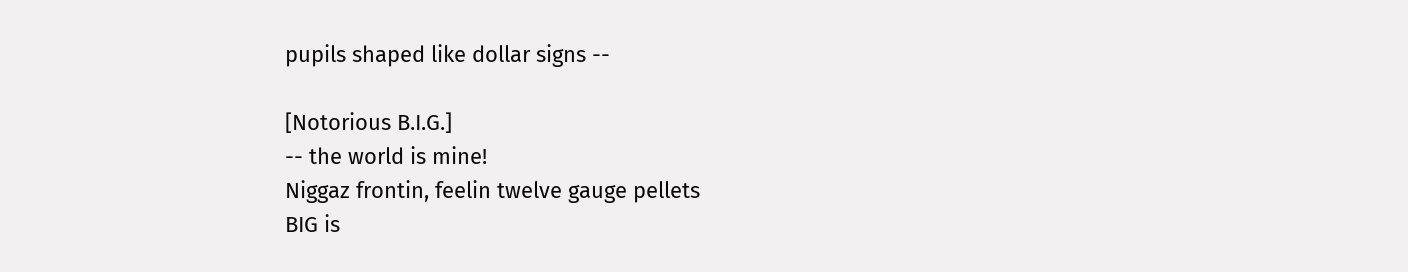pupils shaped like dollar signs --

[Notorious B.I.G.]
-- the world is mine!
Niggaz frontin, feelin twelve gauge pellets
BIG is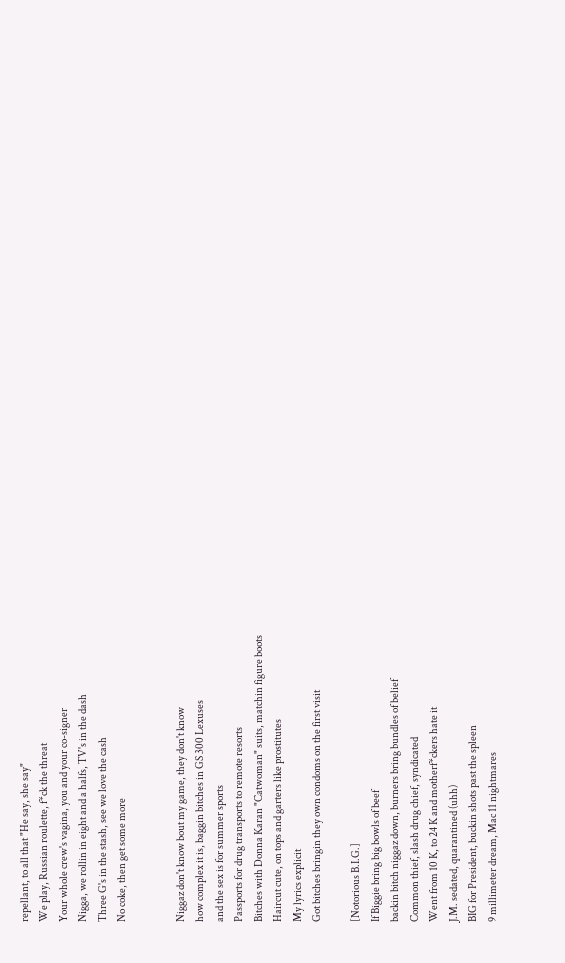repellant, to all that "He say, she say"
We play, Russian roulette, f*ck the threat
Your whole crew's vagina, you and your co-signer
Nigga, we rollin in eight and a halfs, TV's in the dash
Three G's in the stash, see we love the cash
No coke, then get some more


Niggaz don't know bout my game, they don't know
how complex it is, baggin bitches in GS 300 Lexuses
and the sex is for summer sports
Passports for drug transports to remote resorts
Bitches with Donna Karan "Catwoman" suits, matchin figure boots
Haircut cute, on tops and garters like prostitutes
My lyrics explicit
Got bitches bringin they own condoms on the first visit

[Notorious B.I.G.]
If Biggie bring big bowls of beef
backin bitch niggaz down, burners bring bundles of belief
Common thief, slash drug chief, syndicated
Went from 10 K, to 24 K and motherf*ckers hate it
J.M. sedated, quarantined (uhh)
BIG for President, buckin shots past the spleen
9 millimeter dream, Mac 11 nightmares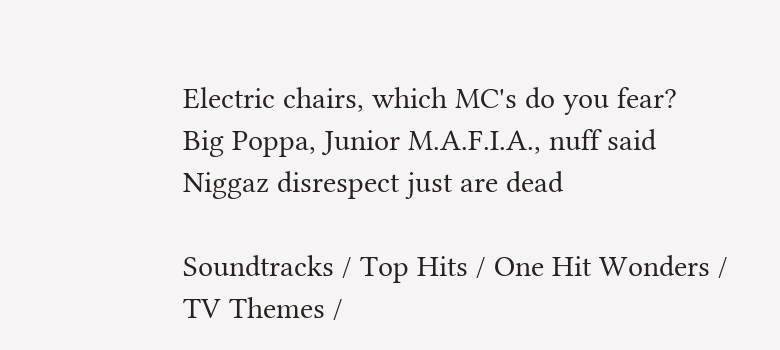Electric chairs, which MC's do you fear?
Big Poppa, Junior M.A.F.I.A., nuff said
Niggaz disrespect just are dead

Soundtracks / Top Hits / One Hit Wonders / TV Themes /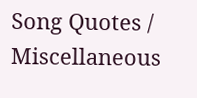Song Quotes / Miscellaneous